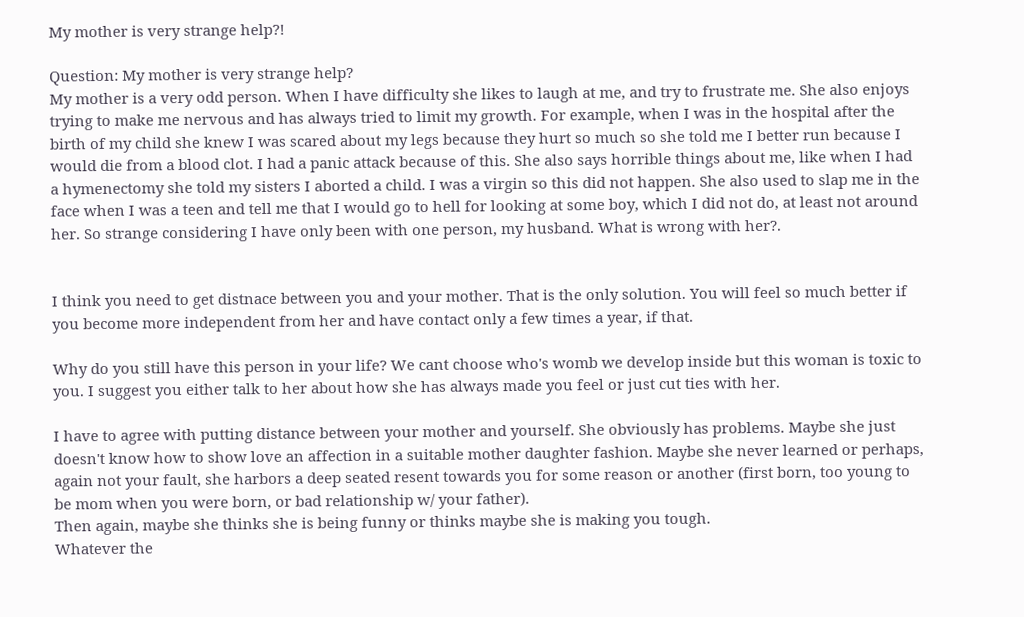My mother is very strange help?!

Question: My mother is very strange help?
My mother is a very odd person. When I have difficulty she likes to laugh at me, and try to frustrate me. She also enjoys trying to make me nervous and has always tried to limit my growth. For example, when I was in the hospital after the birth of my child she knew I was scared about my legs because they hurt so much so she told me I better run because I would die from a blood clot. I had a panic attack because of this. She also says horrible things about me, like when I had a hymenectomy she told my sisters I aborted a child. I was a virgin so this did not happen. She also used to slap me in the face when I was a teen and tell me that I would go to hell for looking at some boy, which I did not do, at least not around her. So strange considering I have only been with one person, my husband. What is wrong with her?.


I think you need to get distnace between you and your mother. That is the only solution. You will feel so much better if you become more independent from her and have contact only a few times a year, if that.

Why do you still have this person in your life? We cant choose who's womb we develop inside but this woman is toxic to you. I suggest you either talk to her about how she has always made you feel or just cut ties with her.

I have to agree with putting distance between your mother and yourself. She obviously has problems. Maybe she just doesn't know how to show love an affection in a suitable mother daughter fashion. Maybe she never learned or perhaps, again not your fault, she harbors a deep seated resent towards you for some reason or another (first born, too young to be mom when you were born, or bad relationship w/ your father).
Then again, maybe she thinks she is being funny or thinks maybe she is making you tough.
Whatever the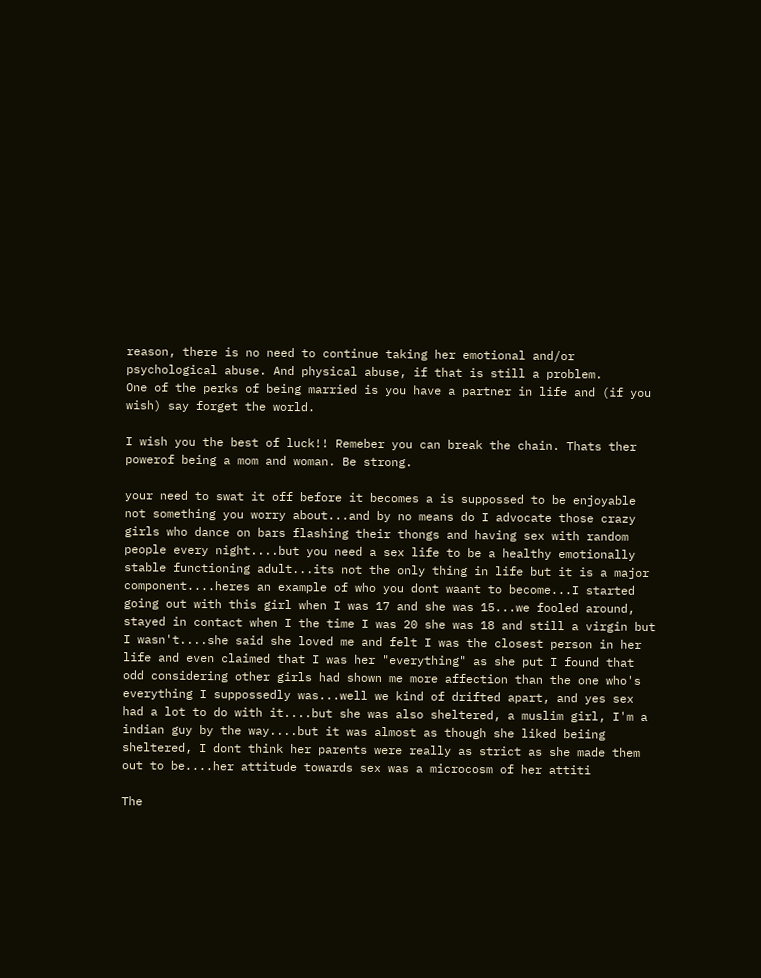reason, there is no need to continue taking her emotional and/or psychological abuse. And physical abuse, if that is still a problem.
One of the perks of being married is you have a partner in life and (if you wish) say forget the world.

I wish you the best of luck!! Remeber you can break the chain. Thats ther powerof being a mom and woman. Be strong.

your need to swat it off before it becomes a is suppossed to be enjoyable not something you worry about...and by no means do I advocate those crazy girls who dance on bars flashing their thongs and having sex with random people every night....but you need a sex life to be a healthy emotionally stable functioning adult...its not the only thing in life but it is a major component....heres an example of who you dont waant to become...I started going out with this girl when I was 17 and she was 15...we fooled around, stayed in contact when I the time I was 20 she was 18 and still a virgin but I wasn't....she said she loved me and felt I was the closest person in her life and even claimed that I was her "everything" as she put I found that odd considering other girls had shown me more affection than the one who's everything I suppossedly was...well we kind of drifted apart, and yes sex had a lot to do with it....but she was also sheltered, a muslim girl, I'm a indian guy by the way....but it was almost as though she liked beiing sheltered, I dont think her parents were really as strict as she made them out to be....her attitude towards sex was a microcosm of her attiti

The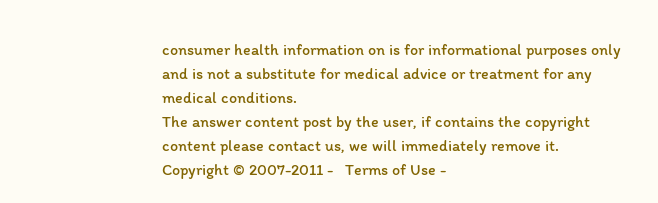consumer health information on is for informational purposes only and is not a substitute for medical advice or treatment for any medical conditions.
The answer content post by the user, if contains the copyright content please contact us, we will immediately remove it.
Copyright © 2007-2011 -   Terms of Use -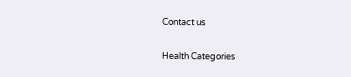Contact us

Health Categories